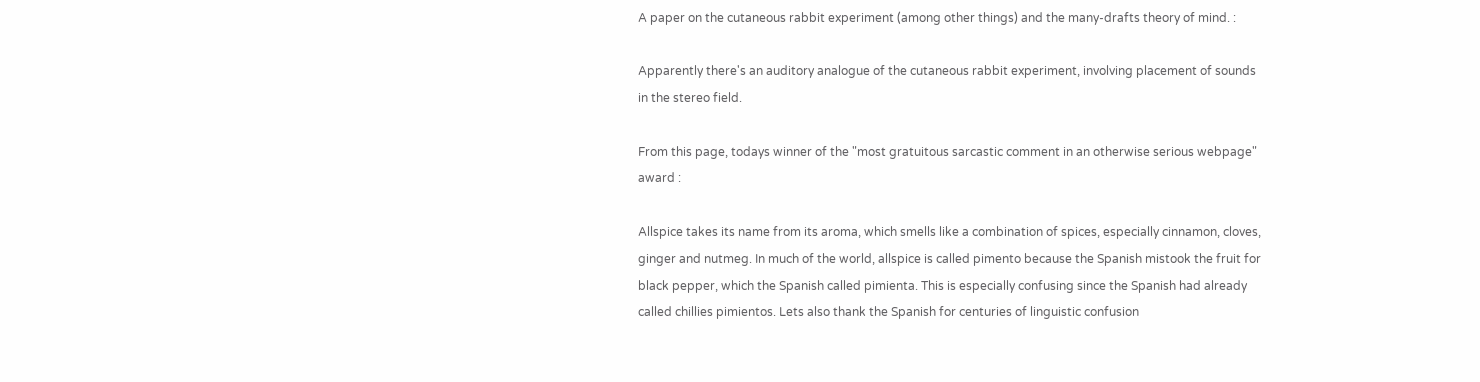A paper on the cutaneous rabbit experiment (among other things) and the many-drafts theory of mind. :

Apparently there's an auditory analogue of the cutaneous rabbit experiment, involving placement of sounds in the stereo field.

From this page, todays winner of the "most gratuitous sarcastic comment in an otherwise serious webpage" award :

Allspice takes its name from its aroma, which smells like a combination of spices, especially cinnamon, cloves, ginger and nutmeg. In much of the world, allspice is called pimento because the Spanish mistook the fruit for black pepper, which the Spanish called pimienta. This is especially confusing since the Spanish had already called chillies pimientos. Lets also thank the Spanish for centuries of linguistic confusion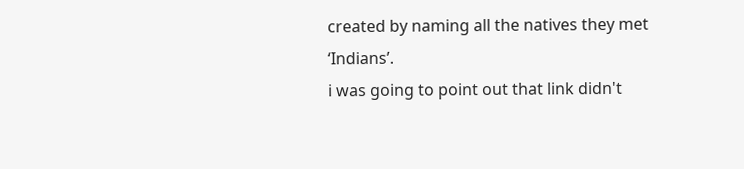created by naming all the natives they met ‘Indians’.
i was going to point out that link didn't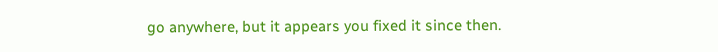go anywhere, but it appears you fixed it since then.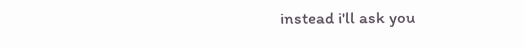instead i'll ask you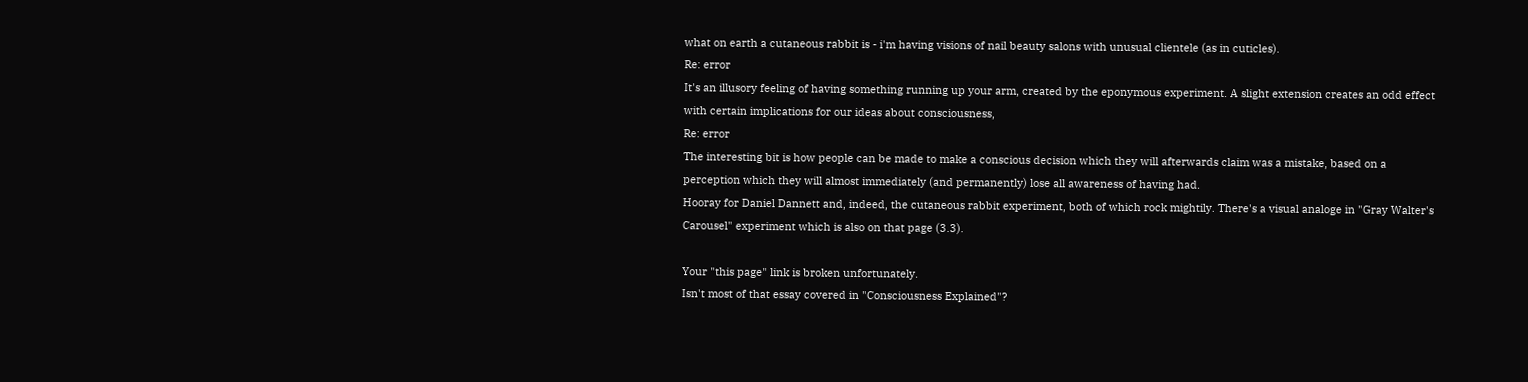what on earth a cutaneous rabbit is - i'm having visions of nail beauty salons with unusual clientele (as in cuticles).
Re: error
It's an illusory feeling of having something running up your arm, created by the eponymous experiment. A slight extension creates an odd effect with certain implications for our ideas about consciousness,
Re: error
The interesting bit is how people can be made to make a conscious decision which they will afterwards claim was a mistake, based on a perception which they will almost immediately (and permanently) lose all awareness of having had.
Hooray for Daniel Dannett and, indeed, the cutaneous rabbit experiment, both of which rock mightily. There's a visual analoge in "Gray Walter's Carousel" experiment which is also on that page (3.3).

Your "this page" link is broken unfortunately.
Isn't most of that essay covered in "Consciousness Explained"?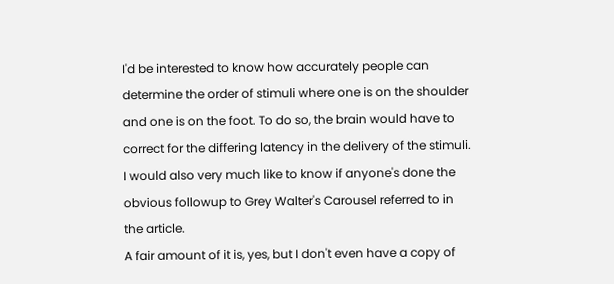I'd be interested to know how accurately people can determine the order of stimuli where one is on the shoulder and one is on the foot. To do so, the brain would have to correct for the differing latency in the delivery of the stimuli. I would also very much like to know if anyone's done the obvious followup to Grey Walter's Carousel referred to in the article.
A fair amount of it is, yes, but I don't even have a copy of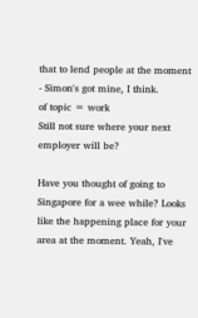that to lend people at the moment - Simon's got mine, I think.
of topic = work
Still not sure where your next employer will be?

Have you thought of going to Singapore for a wee while? Looks like the happening place for your area at the moment. Yeah, I've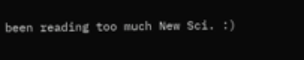been reading too much New Sci. :)